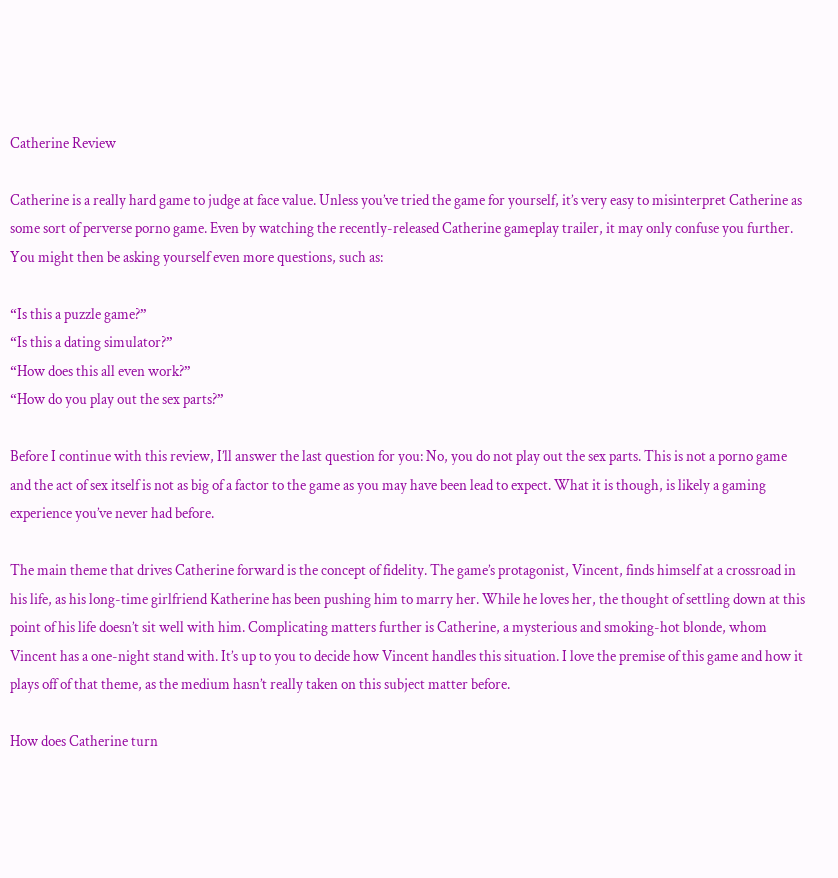Catherine Review

Catherine is a really hard game to judge at face value. Unless you’ve tried the game for yourself, it’s very easy to misinterpret Catherine as some sort of perverse porno game. Even by watching the recently-released Catherine gameplay trailer, it may only confuse you further. You might then be asking yourself even more questions, such as:

“Is this a puzzle game?”
“Is this a dating simulator?”
“How does this all even work?”
“How do you play out the sex parts?”

Before I continue with this review, I’ll answer the last question for you: No, you do not play out the sex parts. This is not a porno game and the act of sex itself is not as big of a factor to the game as you may have been lead to expect. What it is though, is likely a gaming experience you’ve never had before.

The main theme that drives Catherine forward is the concept of fidelity. The game’s protagonist, Vincent, finds himself at a crossroad in his life, as his long-time girlfriend Katherine has been pushing him to marry her. While he loves her, the thought of settling down at this point of his life doesn’t sit well with him. Complicating matters further is Catherine, a mysterious and smoking-hot blonde, whom Vincent has a one-night stand with. It’s up to you to decide how Vincent handles this situation. I love the premise of this game and how it plays off of that theme, as the medium hasn’t really taken on this subject matter before.

How does Catherine turn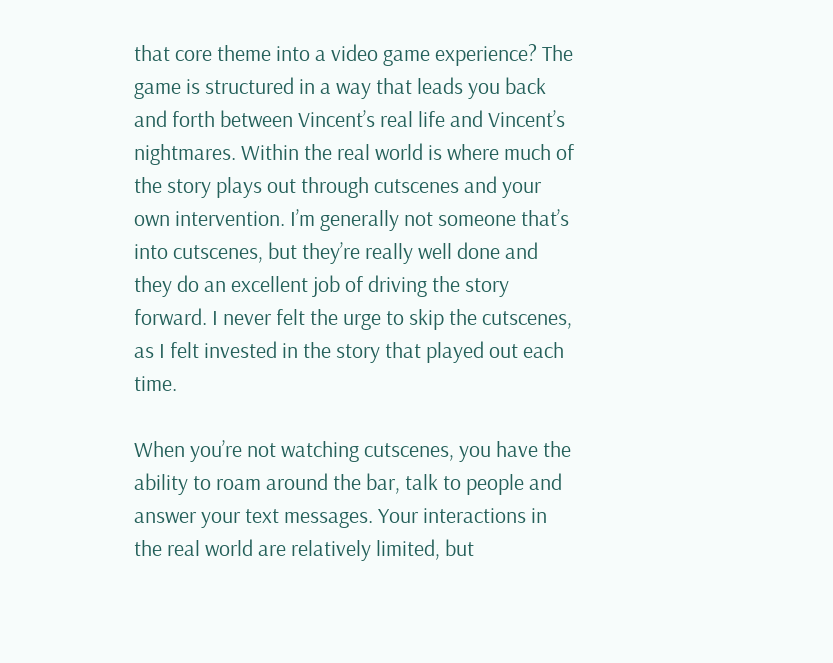that core theme into a video game experience? The game is structured in a way that leads you back and forth between Vincent’s real life and Vincent’s nightmares. Within the real world is where much of the story plays out through cutscenes and your own intervention. I’m generally not someone that’s into cutscenes, but they’re really well done and they do an excellent job of driving the story forward. I never felt the urge to skip the cutscenes, as I felt invested in the story that played out each time.

When you’re not watching cutscenes, you have the ability to roam around the bar, talk to people and answer your text messages. Your interactions in the real world are relatively limited, but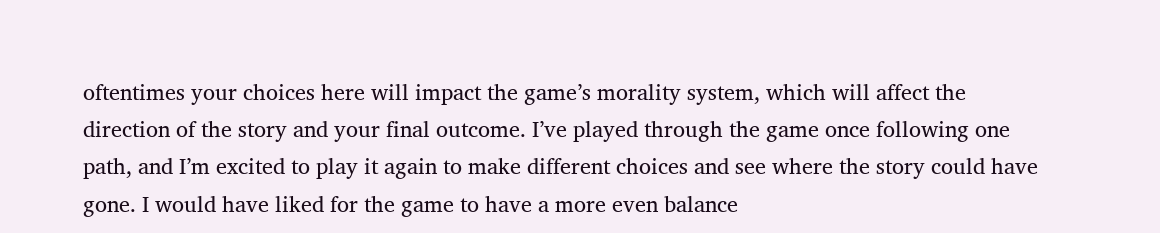oftentimes your choices here will impact the game’s morality system, which will affect the direction of the story and your final outcome. I’ve played through the game once following one path, and I’m excited to play it again to make different choices and see where the story could have gone. I would have liked for the game to have a more even balance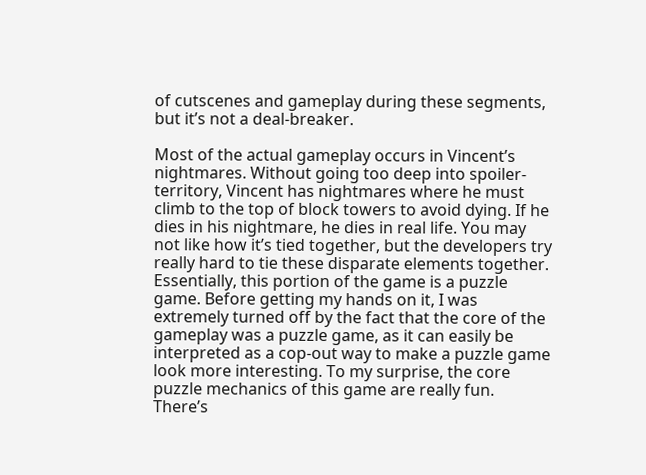of cutscenes and gameplay during these segments, but it’s not a deal-breaker.

Most of the actual gameplay occurs in Vincent’s nightmares. Without going too deep into spoiler-territory, Vincent has nightmares where he must climb to the top of block towers to avoid dying. If he dies in his nightmare, he dies in real life. You may not like how it’s tied together, but the developers try really hard to tie these disparate elements together. Essentially, this portion of the game is a puzzle game. Before getting my hands on it, I was extremely turned off by the fact that the core of the gameplay was a puzzle game, as it can easily be interpreted as a cop-out way to make a puzzle game look more interesting. To my surprise, the core puzzle mechanics of this game are really fun. There’s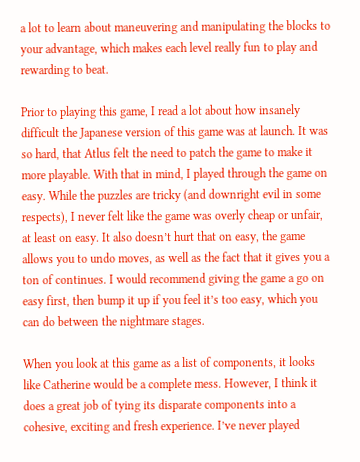a lot to learn about maneuvering and manipulating the blocks to your advantage, which makes each level really fun to play and rewarding to beat.

Prior to playing this game, I read a lot about how insanely difficult the Japanese version of this game was at launch. It was so hard, that Atlus felt the need to patch the game to make it more playable. With that in mind, I played through the game on easy. While the puzzles are tricky (and downright evil in some respects), I never felt like the game was overly cheap or unfair, at least on easy. It also doesn’t hurt that on easy, the game allows you to undo moves, as well as the fact that it gives you a ton of continues. I would recommend giving the game a go on easy first, then bump it up if you feel it’s too easy, which you can do between the nightmare stages.

When you look at this game as a list of components, it looks like Catherine would be a complete mess. However, I think it does a great job of tying its disparate components into a cohesive, exciting and fresh experience. I’ve never played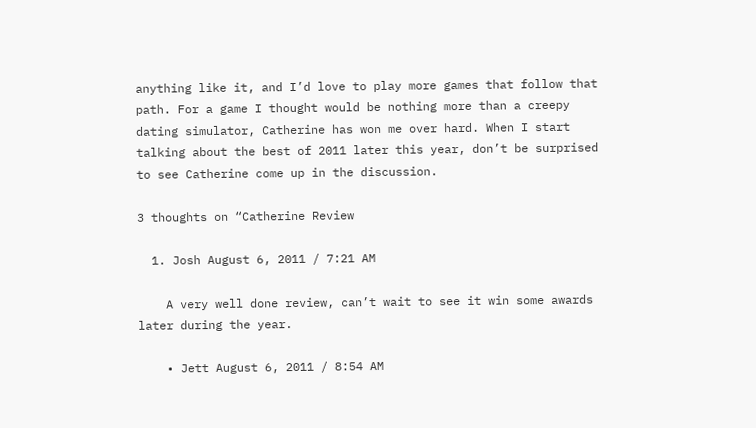anything like it, and I’d love to play more games that follow that path. For a game I thought would be nothing more than a creepy dating simulator, Catherine has won me over hard. When I start talking about the best of 2011 later this year, don’t be surprised to see Catherine come up in the discussion.

3 thoughts on “Catherine Review

  1. Josh August 6, 2011 / 7:21 AM

    A very well done review, can’t wait to see it win some awards later during the year.

    • Jett August 6, 2011 / 8:54 AM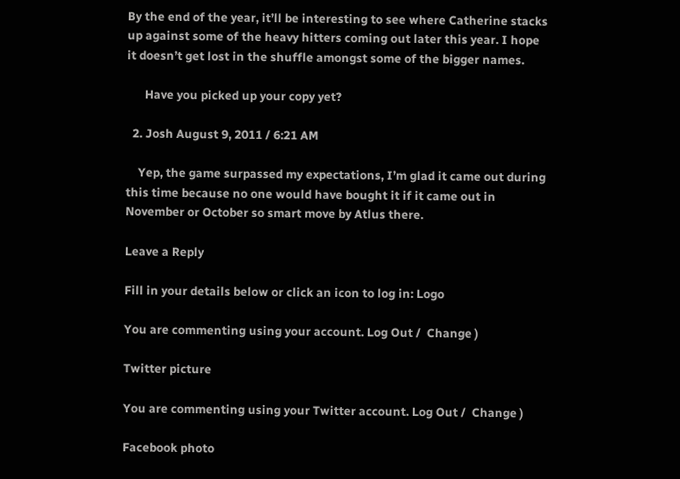By the end of the year, it’ll be interesting to see where Catherine stacks up against some of the heavy hitters coming out later this year. I hope it doesn’t get lost in the shuffle amongst some of the bigger names.

      Have you picked up your copy yet?

  2. Josh August 9, 2011 / 6:21 AM

    Yep, the game surpassed my expectations, I’m glad it came out during this time because no one would have bought it if it came out in November or October so smart move by Atlus there.

Leave a Reply

Fill in your details below or click an icon to log in: Logo

You are commenting using your account. Log Out /  Change )

Twitter picture

You are commenting using your Twitter account. Log Out /  Change )

Facebook photo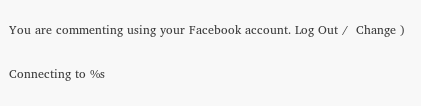You are commenting using your Facebook account. Log Out /  Change )

Connecting to %s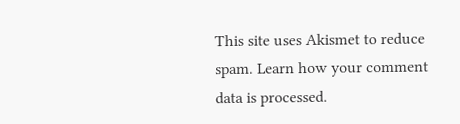This site uses Akismet to reduce spam. Learn how your comment data is processed.